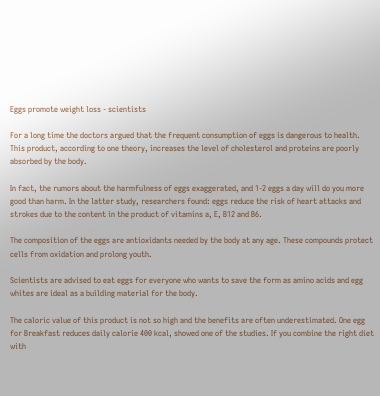Eggs promote weight loss - scientists

For a long time the doctors argued that the frequent consumption of eggs is dangerous to health. This product, according to one theory, increases the level of cholesterol and proteins are poorly absorbed by the body.

In fact, the rumors about the harmfulness of eggs exaggerated, and 1-2 eggs a day will do you more good than harm. In the latter study, researchers found: eggs reduce the risk of heart attacks and strokes due to the content in the product of vitamins a, E, B12 and B6.

The composition of the eggs are antioxidants needed by the body at any age. These compounds protect cells from oxidation and prolong youth.

Scientists are advised to eat eggs for everyone who wants to save the form as amino acids and egg whites are ideal as a building material for the body.

The caloric value of this product is not so high and the benefits are often underestimated. One egg for Breakfast reduces daily calorie 400 kcal, showed one of the studies. If you combine the right diet with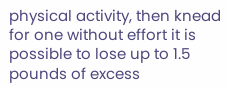physical activity, then knead for one without effort it is possible to lose up to 1.5 pounds of excess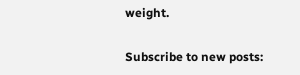weight.

Subscribe to new posts: